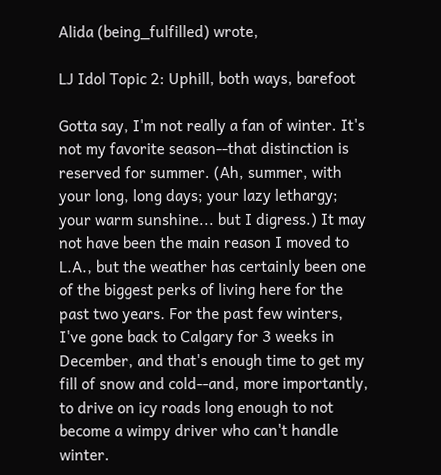Alida (being_fulfilled) wrote,

LJ Idol Topic 2: Uphill, both ways, barefoot

Gotta say, I'm not really a fan of winter. It's not my favorite season--that distinction is reserved for summer. (Ah, summer, with your long, long days; your lazy lethargy; your warm sunshine... but I digress.) It may not have been the main reason I moved to L.A., but the weather has certainly been one of the biggest perks of living here for the past two years. For the past few winters, I've gone back to Calgary for 3 weeks in December, and that's enough time to get my fill of snow and cold--and, more importantly, to drive on icy roads long enough to not become a wimpy driver who can't handle winter.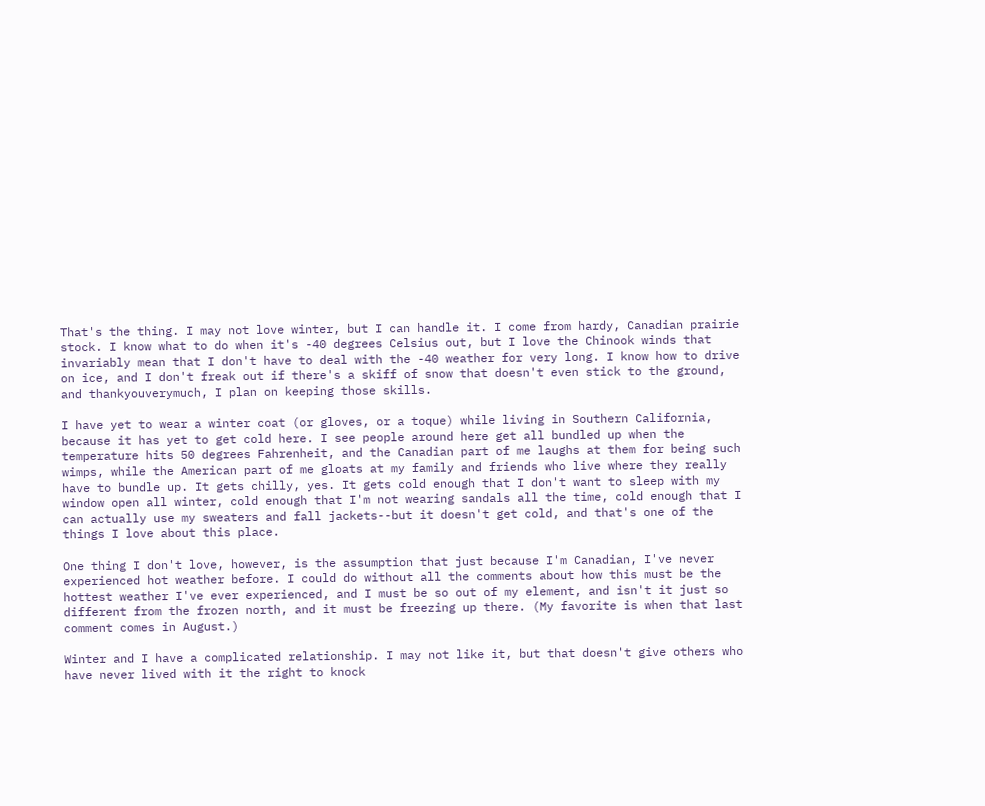That's the thing. I may not love winter, but I can handle it. I come from hardy, Canadian prairie stock. I know what to do when it's -40 degrees Celsius out, but I love the Chinook winds that invariably mean that I don't have to deal with the -40 weather for very long. I know how to drive on ice, and I don't freak out if there's a skiff of snow that doesn't even stick to the ground, and thankyouverymuch, I plan on keeping those skills.

I have yet to wear a winter coat (or gloves, or a toque) while living in Southern California, because it has yet to get cold here. I see people around here get all bundled up when the temperature hits 50 degrees Fahrenheit, and the Canadian part of me laughs at them for being such wimps, while the American part of me gloats at my family and friends who live where they really have to bundle up. It gets chilly, yes. It gets cold enough that I don't want to sleep with my window open all winter, cold enough that I'm not wearing sandals all the time, cold enough that I can actually use my sweaters and fall jackets--but it doesn't get cold, and that's one of the things I love about this place.

One thing I don't love, however, is the assumption that just because I'm Canadian, I've never experienced hot weather before. I could do without all the comments about how this must be the hottest weather I've ever experienced, and I must be so out of my element, and isn't it just so different from the frozen north, and it must be freezing up there. (My favorite is when that last comment comes in August.)

Winter and I have a complicated relationship. I may not like it, but that doesn't give others who have never lived with it the right to knock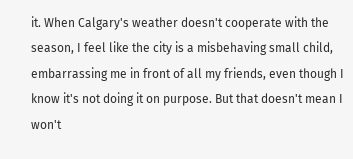it. When Calgary's weather doesn't cooperate with the season, I feel like the city is a misbehaving small child, embarrassing me in front of all my friends, even though I know it's not doing it on purpose. But that doesn't mean I won't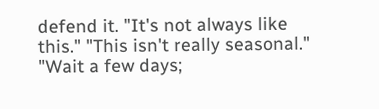defend it. "It's not always like this." "This isn't really seasonal." "Wait a few days;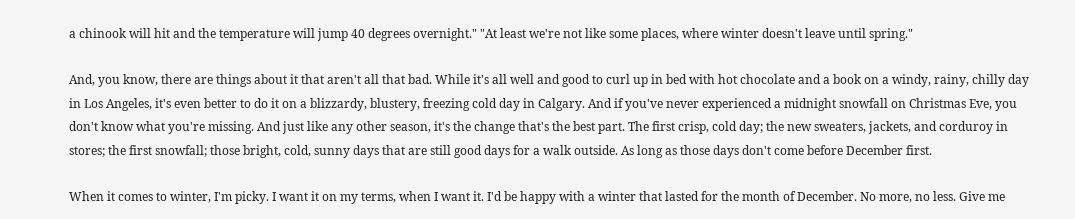a chinook will hit and the temperature will jump 40 degrees overnight." "At least we're not like some places, where winter doesn't leave until spring."

And, you know, there are things about it that aren't all that bad. While it's all well and good to curl up in bed with hot chocolate and a book on a windy, rainy, chilly day in Los Angeles, it's even better to do it on a blizzardy, blustery, freezing cold day in Calgary. And if you've never experienced a midnight snowfall on Christmas Eve, you don't know what you're missing. And just like any other season, it's the change that's the best part. The first crisp, cold day; the new sweaters, jackets, and corduroy in stores; the first snowfall; those bright, cold, sunny days that are still good days for a walk outside. As long as those days don't come before December first.

When it comes to winter, I'm picky. I want it on my terms, when I want it. I'd be happy with a winter that lasted for the month of December. No more, no less. Give me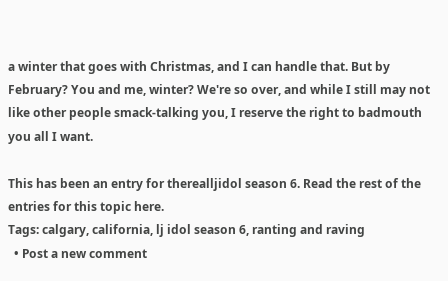a winter that goes with Christmas, and I can handle that. But by February? You and me, winter? We're so over, and while I still may not like other people smack-talking you, I reserve the right to badmouth you all I want.

This has been an entry for therealljidol season 6. Read the rest of the entries for this topic here.
Tags: calgary, california, lj idol season 6, ranting and raving
  • Post a new comment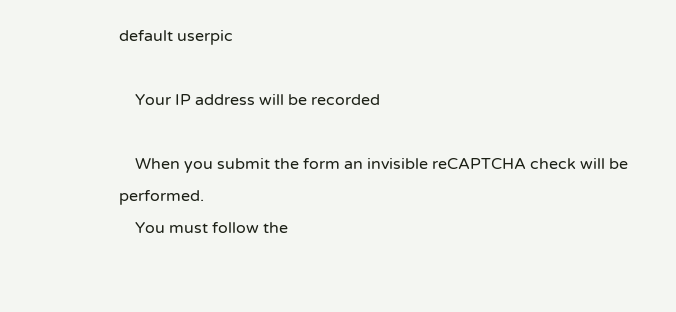default userpic

    Your IP address will be recorded

    When you submit the form an invisible reCAPTCHA check will be performed.
    You must follow the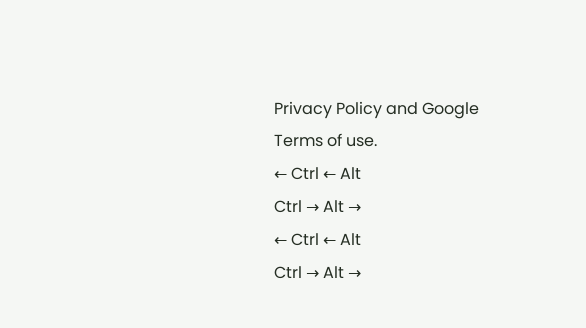Privacy Policy and Google Terms of use.
← Ctrl ← Alt
Ctrl → Alt →
← Ctrl ← Alt
Ctrl → Alt →